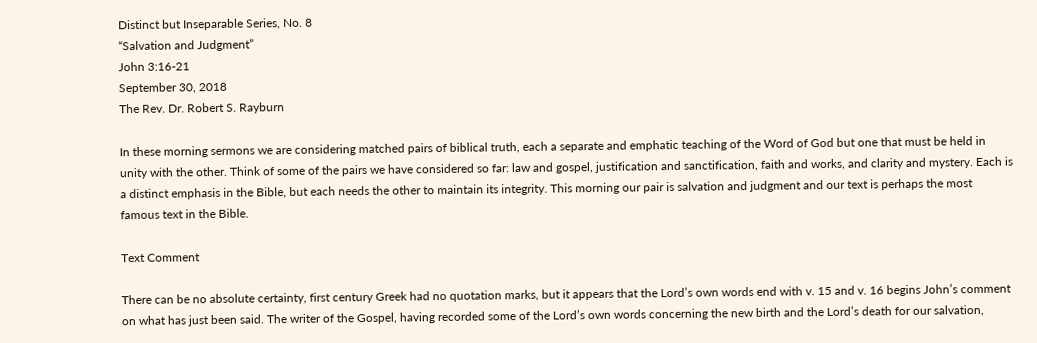Distinct but Inseparable Series, No. 8
“Salvation and Judgment”
John 3:16-21
September 30, 2018
The Rev. Dr. Robert S. Rayburn

In these morning sermons we are considering matched pairs of biblical truth, each a separate and emphatic teaching of the Word of God but one that must be held in unity with the other. Think of some of the pairs we have considered so far: law and gospel, justification and sanctification, faith and works, and clarity and mystery. Each is a distinct emphasis in the Bible, but each needs the other to maintain its integrity. This morning our pair is salvation and judgment and our text is perhaps the most famous text in the Bible.

Text Comment

There can be no absolute certainty, first century Greek had no quotation marks, but it appears that the Lord’s own words end with v. 15 and v. 16 begins John’s comment on what has just been said. The writer of the Gospel, having recorded some of the Lord’s own words concerning the new birth and the Lord’s death for our salvation,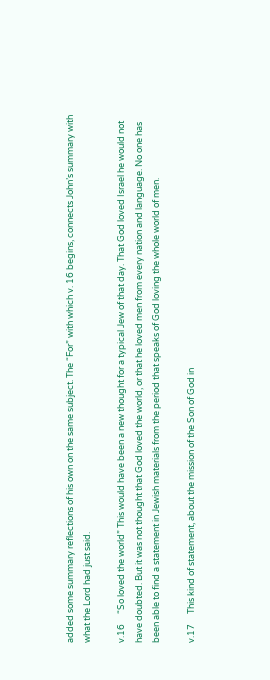added some summary reflections of his own on the same subject. The “For” with which v. 16 begins, connects John’s summary with what the Lord had just said.

v.16     “So loved the world” This would have been a new thought for a typical Jew of that day. That God loved Israel he would not have doubted. But it was not thought that God loved the world, or that he loved men from every nation and language. No one has been able to find a statement in Jewish materials from the period that speaks of God loving the whole world of men.

v.17     This kind of statement, about the mission of the Son of God in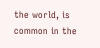the world, is common in the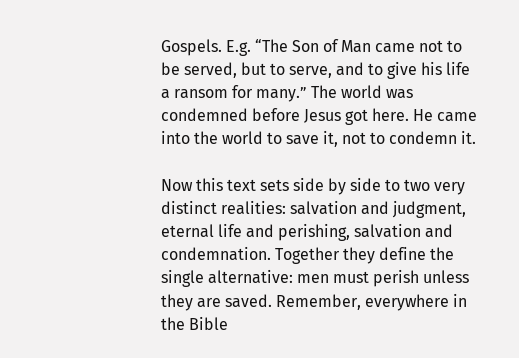Gospels. E.g. “The Son of Man came not to be served, but to serve, and to give his life a ransom for many.” The world was condemned before Jesus got here. He came into the world to save it, not to condemn it.

Now this text sets side by side to two very distinct realities: salvation and judgment, eternal life and perishing, salvation and condemnation. Together they define the single alternative: men must perish unless they are saved. Remember, everywhere in the Bible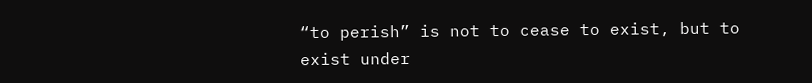“to perish” is not to cease to exist, but to exist under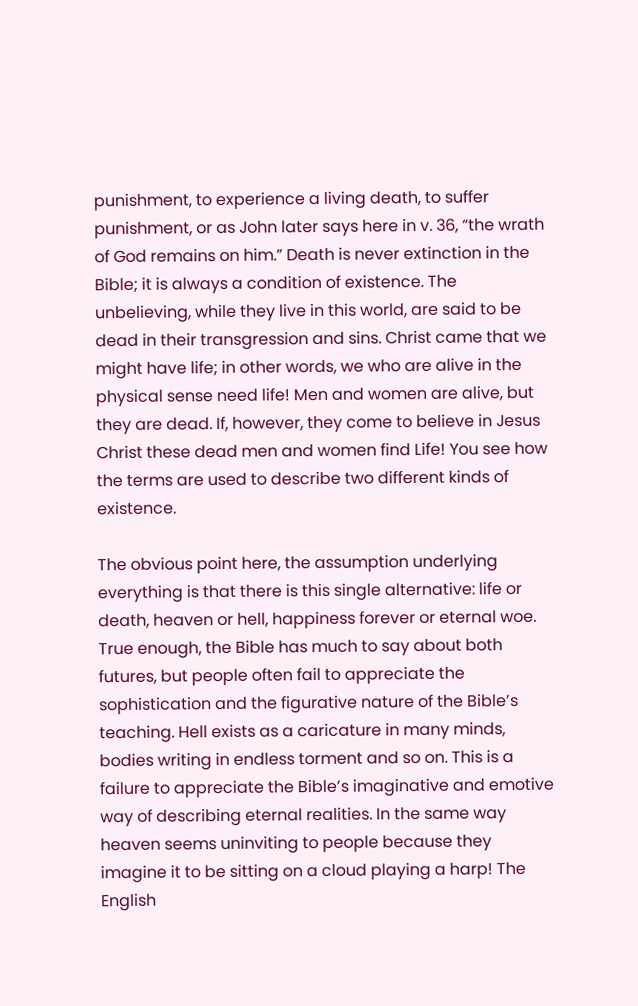punishment, to experience a living death, to suffer punishment, or as John later says here in v. 36, “the wrath of God remains on him.” Death is never extinction in the Bible; it is always a condition of existence. The unbelieving, while they live in this world, are said to be dead in their transgression and sins. Christ came that we might have life; in other words, we who are alive in the physical sense need life! Men and women are alive, but they are dead. If, however, they come to believe in Jesus Christ these dead men and women find Life! You see how the terms are used to describe two different kinds of existence.

The obvious point here, the assumption underlying everything is that there is this single alternative: life or death, heaven or hell, happiness forever or eternal woe. True enough, the Bible has much to say about both futures, but people often fail to appreciate the sophistication and the figurative nature of the Bible’s teaching. Hell exists as a caricature in many minds, bodies writing in endless torment and so on. This is a failure to appreciate the Bible’s imaginative and emotive way of describing eternal realities. In the same way heaven seems uninviting to people because they imagine it to be sitting on a cloud playing a harp! The English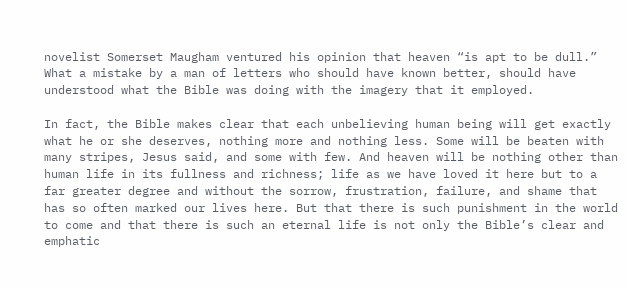novelist Somerset Maugham ventured his opinion that heaven “is apt to be dull.” What a mistake by a man of letters who should have known better, should have understood what the Bible was doing with the imagery that it employed.

In fact, the Bible makes clear that each unbelieving human being will get exactly what he or she deserves, nothing more and nothing less. Some will be beaten with many stripes, Jesus said, and some with few. And heaven will be nothing other than human life in its fullness and richness; life as we have loved it here but to a far greater degree and without the sorrow, frustration, failure, and shame that has so often marked our lives here. But that there is such punishment in the world to come and that there is such an eternal life is not only the Bible’s clear and emphatic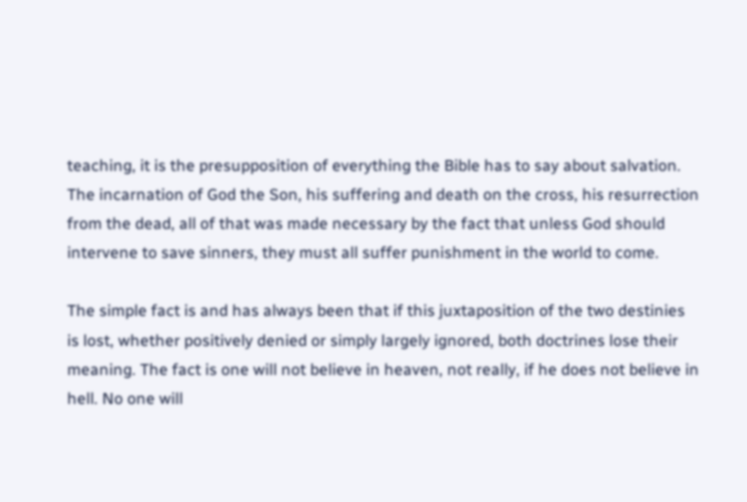teaching, it is the presupposition of everything the Bible has to say about salvation. The incarnation of God the Son, his suffering and death on the cross, his resurrection from the dead, all of that was made necessary by the fact that unless God should intervene to save sinners, they must all suffer punishment in the world to come.

The simple fact is and has always been that if this juxtaposition of the two destinies is lost, whether positively denied or simply largely ignored, both doctrines lose their meaning. The fact is one will not believe in heaven, not really, if he does not believe in hell. No one will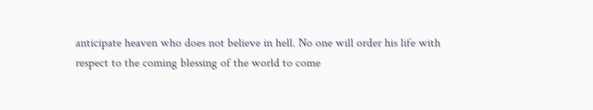anticipate heaven who does not believe in hell. No one will order his life with respect to the coming blessing of the world to come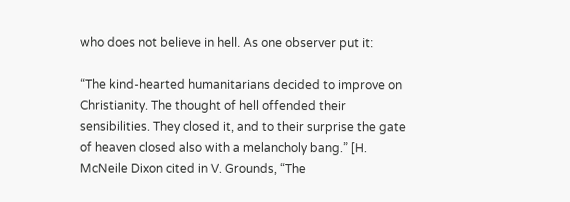who does not believe in hell. As one observer put it:

“The kind-hearted humanitarians decided to improve on Christianity. The thought of hell offended their sensibilities. They closed it, and to their surprise the gate of heaven closed also with a melancholy bang.” [H. McNeile Dixon cited in V. Grounds, “The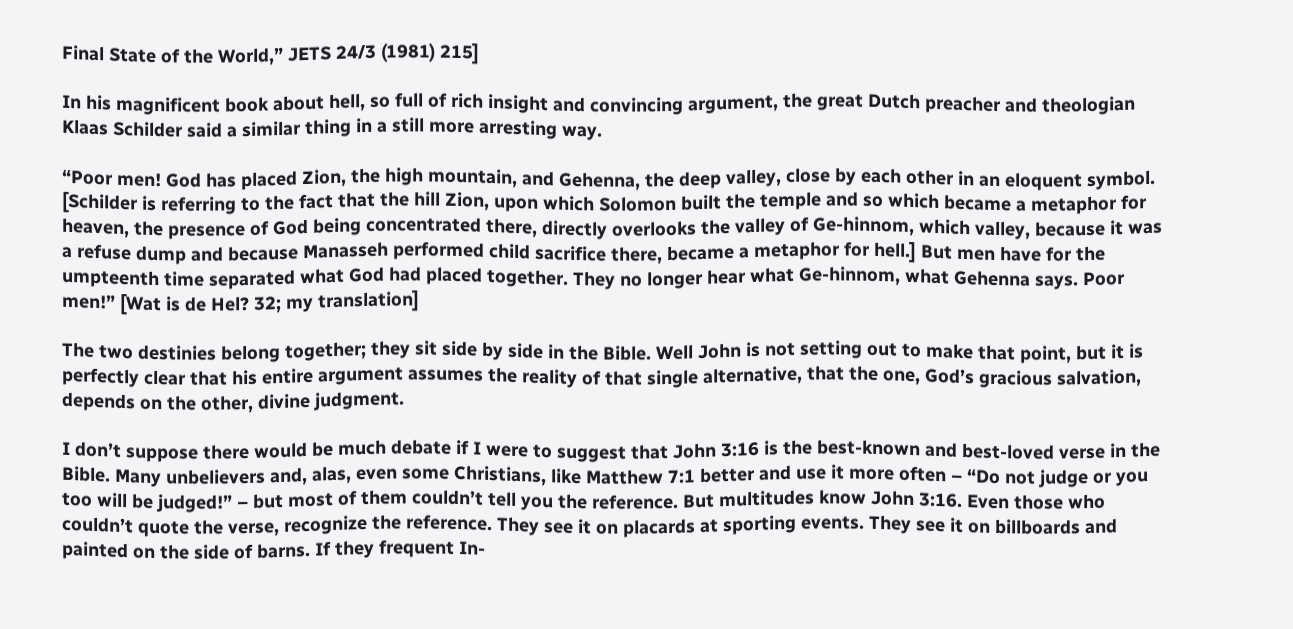Final State of the World,” JETS 24/3 (1981) 215]

In his magnificent book about hell, so full of rich insight and convincing argument, the great Dutch preacher and theologian Klaas Schilder said a similar thing in a still more arresting way.

“Poor men! God has placed Zion, the high mountain, and Gehenna, the deep valley, close by each other in an eloquent symbol. [Schilder is referring to the fact that the hill Zion, upon which Solomon built the temple and so which became a metaphor for heaven, the presence of God being concentrated there, directly overlooks the valley of Ge-hinnom, which valley, because it was a refuse dump and because Manasseh performed child sacrifice there, became a metaphor for hell.] But men have for the umpteenth time separated what God had placed together. They no longer hear what Ge-hinnom, what Gehenna says. Poor men!” [Wat is de Hel? 32; my translation]

The two destinies belong together; they sit side by side in the Bible. Well John is not setting out to make that point, but it is perfectly clear that his entire argument assumes the reality of that single alternative, that the one, God’s gracious salvation, depends on the other, divine judgment.

I don’t suppose there would be much debate if I were to suggest that John 3:16 is the best-known and best-loved verse in the Bible. Many unbelievers and, alas, even some Christians, like Matthew 7:1 better and use it more often – “Do not judge or you too will be judged!” – but most of them couldn’t tell you the reference. But multitudes know John 3:16. Even those who couldn’t quote the verse, recognize the reference. They see it on placards at sporting events. They see it on billboards and painted on the side of barns. If they frequent In-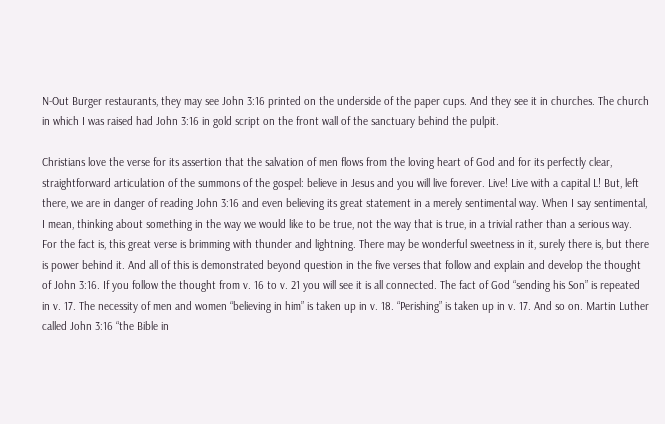N-Out Burger restaurants, they may see John 3:16 printed on the underside of the paper cups. And they see it in churches. The church in which I was raised had John 3:16 in gold script on the front wall of the sanctuary behind the pulpit.

Christians love the verse for its assertion that the salvation of men flows from the loving heart of God and for its perfectly clear, straightforward articulation of the summons of the gospel: believe in Jesus and you will live forever. Live! Live with a capital L! But, left there, we are in danger of reading John 3:16 and even believing its great statement in a merely sentimental way. When I say sentimental, I mean, thinking about something in the way we would like to be true, not the way that is true, in a trivial rather than a serious way. For the fact is, this great verse is brimming with thunder and lightning. There may be wonderful sweetness in it, surely there is, but there is power behind it. And all of this is demonstrated beyond question in the five verses that follow and explain and develop the thought of John 3:16. If you follow the thought from v. 16 to v. 21 you will see it is all connected. The fact of God “sending his Son” is repeated in v. 17. The necessity of men and women “believing in him” is taken up in v. 18. “Perishing” is taken up in v. 17. And so on. Martin Luther called John 3:16 “the Bible in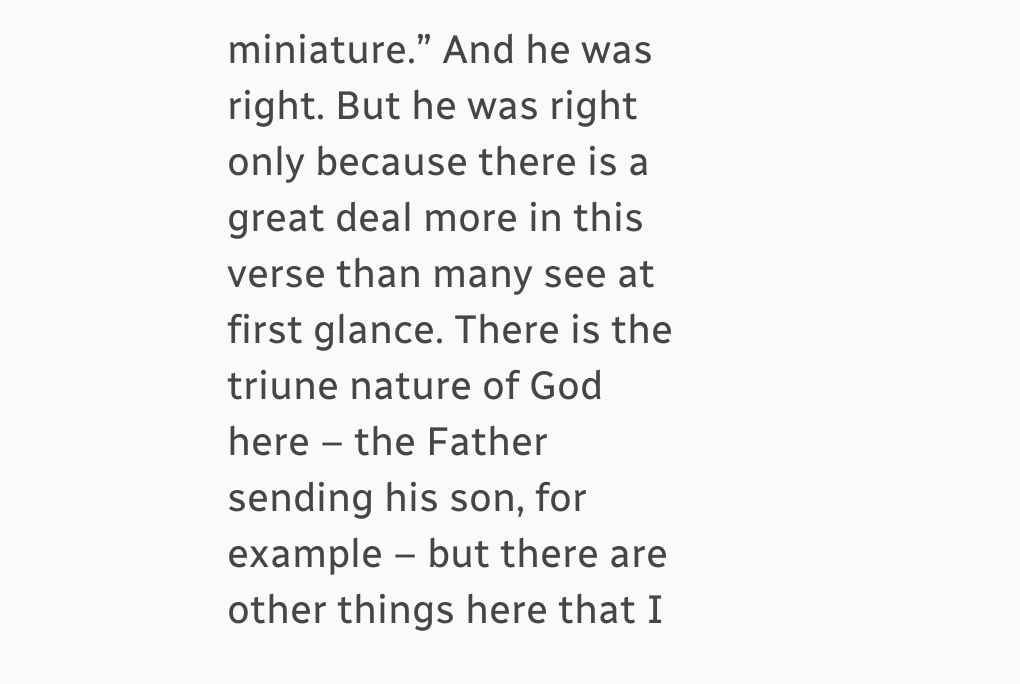miniature.” And he was right. But he was right only because there is a great deal more in this verse than many see at first glance. There is the triune nature of God here – the Father sending his son, for example – but there are other things here that I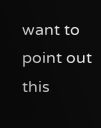want to point out this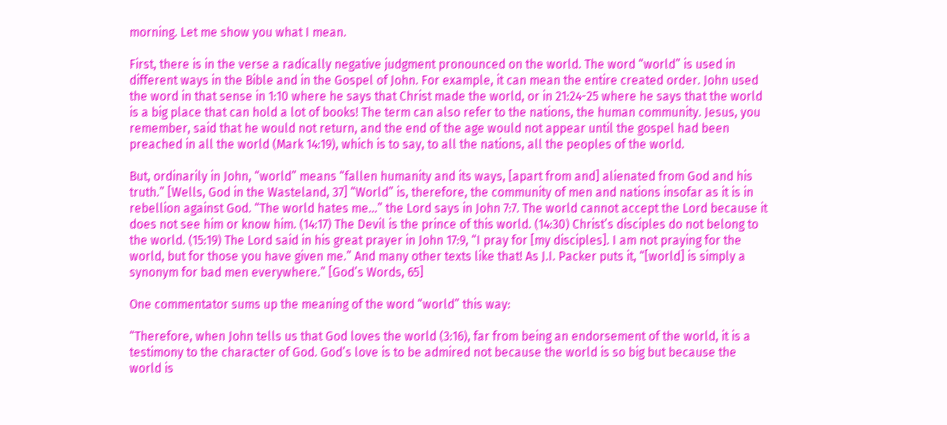morning. Let me show you what I mean.

First, there is in the verse a radically negative judgment pronounced on the world. The word “world” is used in different ways in the Bible and in the Gospel of John. For example, it can mean the entire created order. John used the word in that sense in 1:10 where he says that Christ made the world, or in 21:24-25 where he says that the world is a big place that can hold a lot of books! The term can also refer to the nations, the human community. Jesus, you remember, said that he would not return, and the end of the age would not appear until the gospel had been preached in all the world (Mark 14:19), which is to say, to all the nations, all the peoples of the world.

But, ordinarily in John, “world” means “fallen humanity and its ways, [apart from and] alienated from God and his truth.” [Wells, God in the Wasteland, 37] “World” is, therefore, the community of men and nations insofar as it is in rebellion against God. “The world hates me…” the Lord says in John 7:7. The world cannot accept the Lord because it does not see him or know him. (14:17) The Devil is the prince of this world. (14:30) Christ’s disciples do not belong to the world. (15:19) The Lord said in his great prayer in John 17:9, “I pray for [my disciples]. I am not praying for the world, but for those you have given me.” And many other texts like that! As J.I. Packer puts it, “[world] is simply a synonym for bad men everywhere.” [God’s Words, 65]

One commentator sums up the meaning of the word “world” this way:

“Therefore, when John tells us that God loves the world (3:16), far from being an endorsement of the world, it is a testimony to the character of God. God’s love is to be admired not because the world is so big but because the world is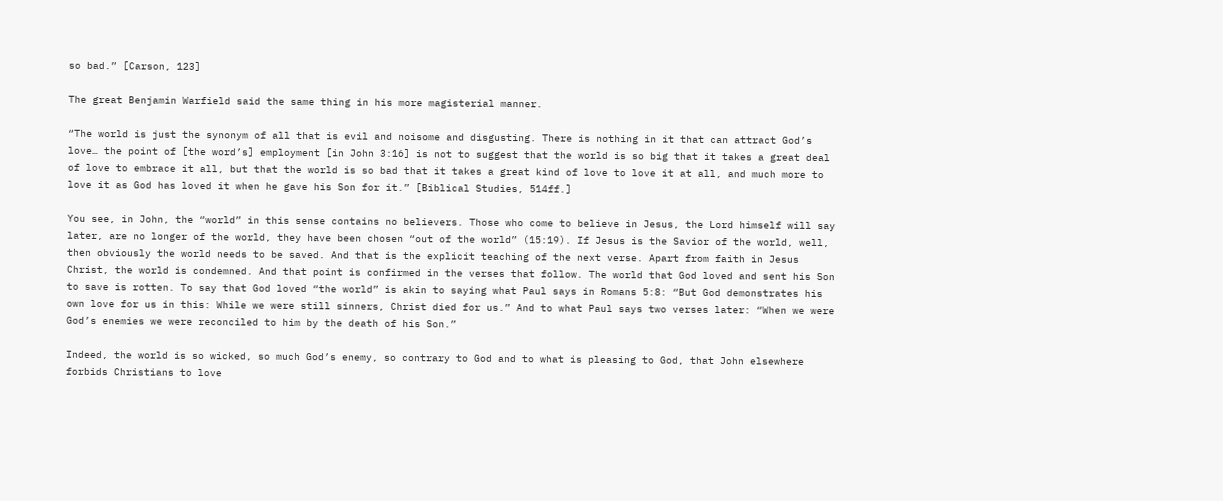so bad.” [Carson, 123]

The great Benjamin Warfield said the same thing in his more magisterial manner.

“The world is just the synonym of all that is evil and noisome and disgusting. There is nothing in it that can attract God’s love… the point of [the word’s] employment [in John 3:16] is not to suggest that the world is so big that it takes a great deal of love to embrace it all, but that the world is so bad that it takes a great kind of love to love it at all, and much more to love it as God has loved it when he gave his Son for it.” [Biblical Studies, 514ff.]

You see, in John, the “world” in this sense contains no believers. Those who come to believe in Jesus, the Lord himself will say later, are no longer of the world, they have been chosen “out of the world” (15:19). If Jesus is the Savior of the world, well, then obviously the world needs to be saved. And that is the explicit teaching of the next verse. Apart from faith in Jesus Christ, the world is condemned. And that point is confirmed in the verses that follow. The world that God loved and sent his Son to save is rotten. To say that God loved “the world” is akin to saying what Paul says in Romans 5:8: “But God demonstrates his own love for us in this: While we were still sinners, Christ died for us.” And to what Paul says two verses later: “When we were God’s enemies we were reconciled to him by the death of his Son.”

Indeed, the world is so wicked, so much God’s enemy, so contrary to God and to what is pleasing to God, that John elsewhere forbids Christians to love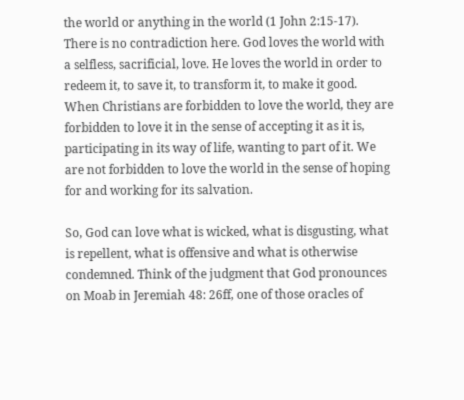the world or anything in the world (1 John 2:15-17). There is no contradiction here. God loves the world with a selfless, sacrificial, love. He loves the world in order to redeem it, to save it, to transform it, to make it good. When Christians are forbidden to love the world, they are forbidden to love it in the sense of accepting it as it is, participating in its way of life, wanting to part of it. We are not forbidden to love the world in the sense of hoping for and working for its salvation.

So, God can love what is wicked, what is disgusting, what is repellent, what is offensive and what is otherwise condemned. Think of the judgment that God pronounces on Moab in Jeremiah 48: 26ff, one of those oracles of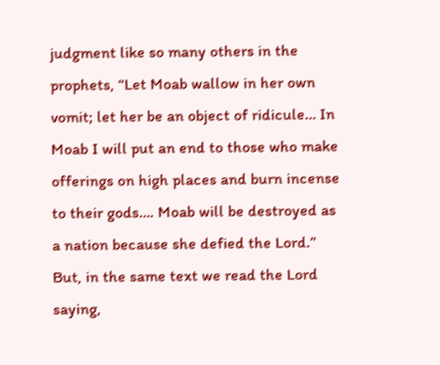judgment like so many others in the prophets, “Let Moab wallow in her own vomit; let her be an object of ridicule… In Moab I will put an end to those who make offerings on high places and burn incense to their gods…. Moab will be destroyed as a nation because she defied the Lord.” But, in the same text we read the Lord saying,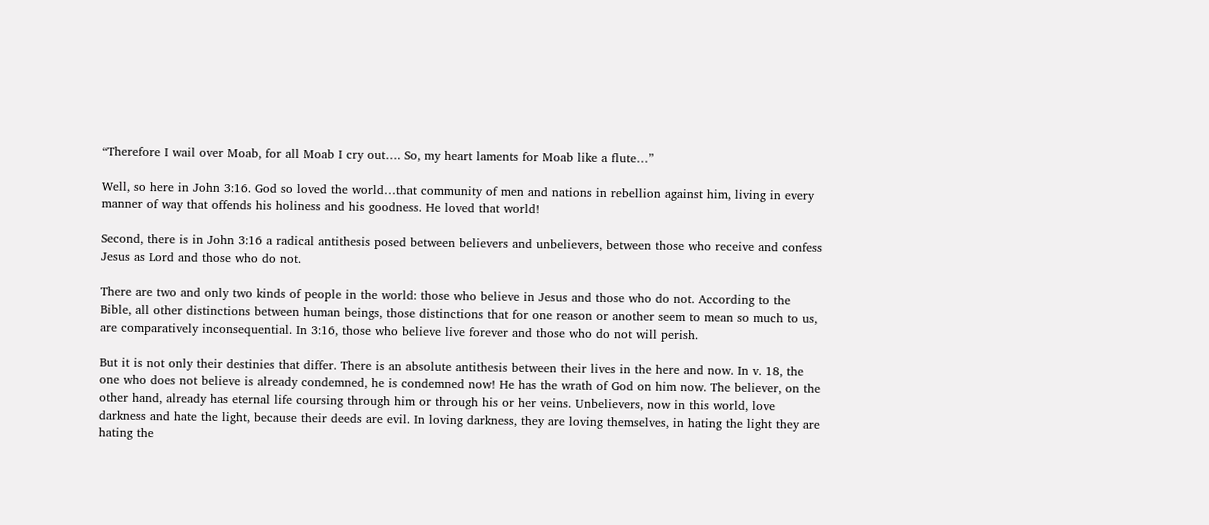“Therefore I wail over Moab, for all Moab I cry out…. So, my heart laments for Moab like a flute…”

Well, so here in John 3:16. God so loved the world…that community of men and nations in rebellion against him, living in every manner of way that offends his holiness and his goodness. He loved that world!

Second, there is in John 3:16 a radical antithesis posed between believers and unbelievers, between those who receive and confess Jesus as Lord and those who do not.

There are two and only two kinds of people in the world: those who believe in Jesus and those who do not. According to the Bible, all other distinctions between human beings, those distinctions that for one reason or another seem to mean so much to us, are comparatively inconsequential. In 3:16, those who believe live forever and those who do not will perish.

But it is not only their destinies that differ. There is an absolute antithesis between their lives in the here and now. In v. 18, the one who does not believe is already condemned, he is condemned now! He has the wrath of God on him now. The believer, on the other hand, already has eternal life coursing through him or through his or her veins. Unbelievers, now in this world, love darkness and hate the light, because their deeds are evil. In loving darkness, they are loving themselves, in hating the light they are hating the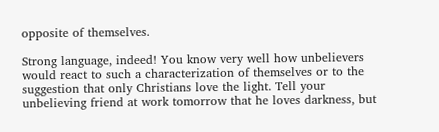opposite of themselves.

Strong language, indeed! You know very well how unbelievers would react to such a characterization of themselves or to the suggestion that only Christians love the light. Tell your unbelieving friend at work tomorrow that he loves darkness, but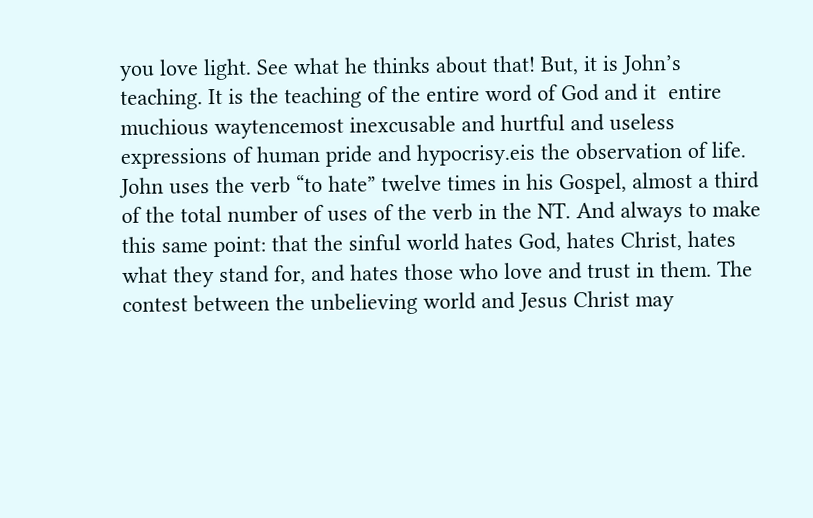you love light. See what he thinks about that! But, it is John’s teaching. It is the teaching of the entire word of God and it  entire muchious waytencemost inexcusable and hurtful and useless expressions of human pride and hypocrisy.eis the observation of life. John uses the verb “to hate” twelve times in his Gospel, almost a third of the total number of uses of the verb in the NT. And always to make this same point: that the sinful world hates God, hates Christ, hates what they stand for, and hates those who love and trust in them. The contest between the unbelieving world and Jesus Christ may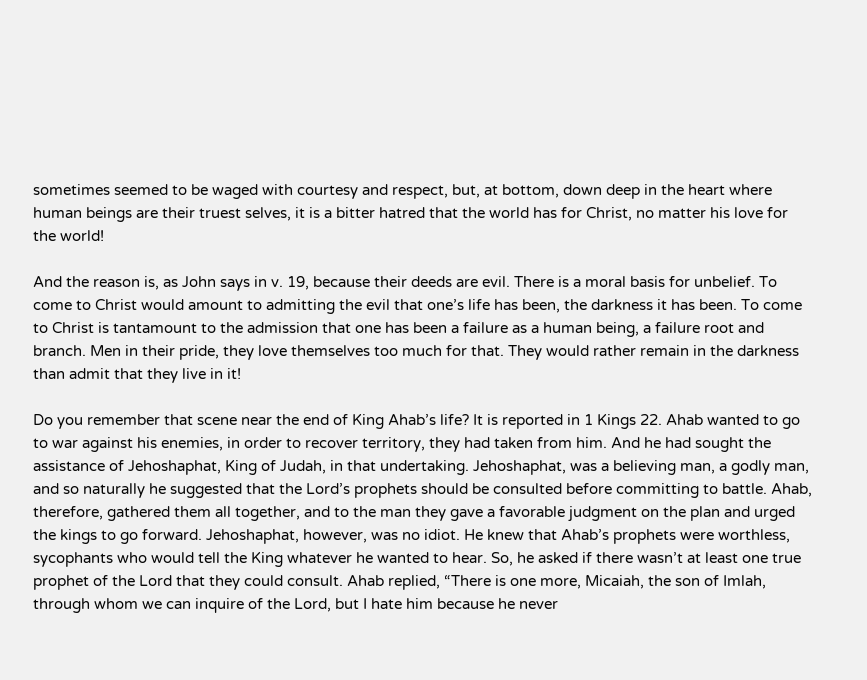sometimes seemed to be waged with courtesy and respect, but, at bottom, down deep in the heart where human beings are their truest selves, it is a bitter hatred that the world has for Christ, no matter his love for the world!

And the reason is, as John says in v. 19, because their deeds are evil. There is a moral basis for unbelief. To come to Christ would amount to admitting the evil that one’s life has been, the darkness it has been. To come to Christ is tantamount to the admission that one has been a failure as a human being, a failure root and branch. Men in their pride, they love themselves too much for that. They would rather remain in the darkness than admit that they live in it!

Do you remember that scene near the end of King Ahab’s life? It is reported in 1 Kings 22. Ahab wanted to go to war against his enemies, in order to recover territory, they had taken from him. And he had sought the assistance of Jehoshaphat, King of Judah, in that undertaking. Jehoshaphat, was a believing man, a godly man, and so naturally he suggested that the Lord’s prophets should be consulted before committing to battle. Ahab, therefore, gathered them all together, and to the man they gave a favorable judgment on the plan and urged the kings to go forward. Jehoshaphat, however, was no idiot. He knew that Ahab’s prophets were worthless, sycophants who would tell the King whatever he wanted to hear. So, he asked if there wasn’t at least one true prophet of the Lord that they could consult. Ahab replied, “There is one more, Micaiah, the son of Imlah, through whom we can inquire of the Lord, but I hate him because he never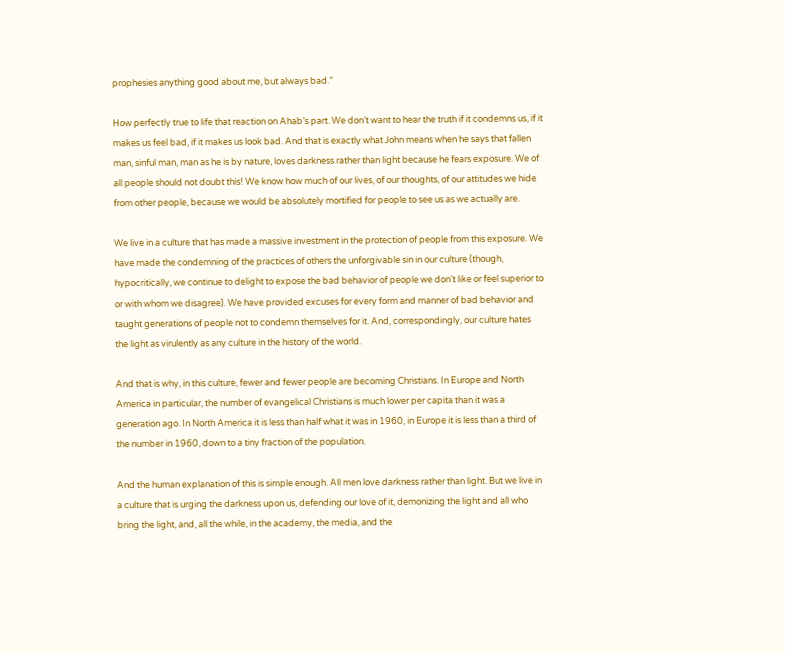prophesies anything good about me, but always bad.”

How perfectly true to life that reaction on Ahab’s part. We don’t want to hear the truth if it condemns us, if it makes us feel bad, if it makes us look bad. And that is exactly what John means when he says that fallen man, sinful man, man as he is by nature, loves darkness rather than light because he fears exposure. We of all people should not doubt this! We know how much of our lives, of our thoughts, of our attitudes we hide from other people, because we would be absolutely mortified for people to see us as we actually are.

We live in a culture that has made a massive investment in the protection of people from this exposure. We have made the condemning of the practices of others the unforgivable sin in our culture (though, hypocritically, we continue to delight to expose the bad behavior of people we don’t like or feel superior to or with whom we disagree). We have provided excuses for every form and manner of bad behavior and taught generations of people not to condemn themselves for it. And, correspondingly, our culture hates the light as virulently as any culture in the history of the world.

And that is why, in this culture, fewer and fewer people are becoming Christians. In Europe and North America in particular, the number of evangelical Christians is much lower per capita than it was a generation ago. In North America it is less than half what it was in 1960, in Europe it is less than a third of the number in 1960, down to a tiny fraction of the population.

And the human explanation of this is simple enough. All men love darkness rather than light. But we live in a culture that is urging the darkness upon us, defending our love of it, demonizing the light and all who bring the light, and, all the while, in the academy, the media, and the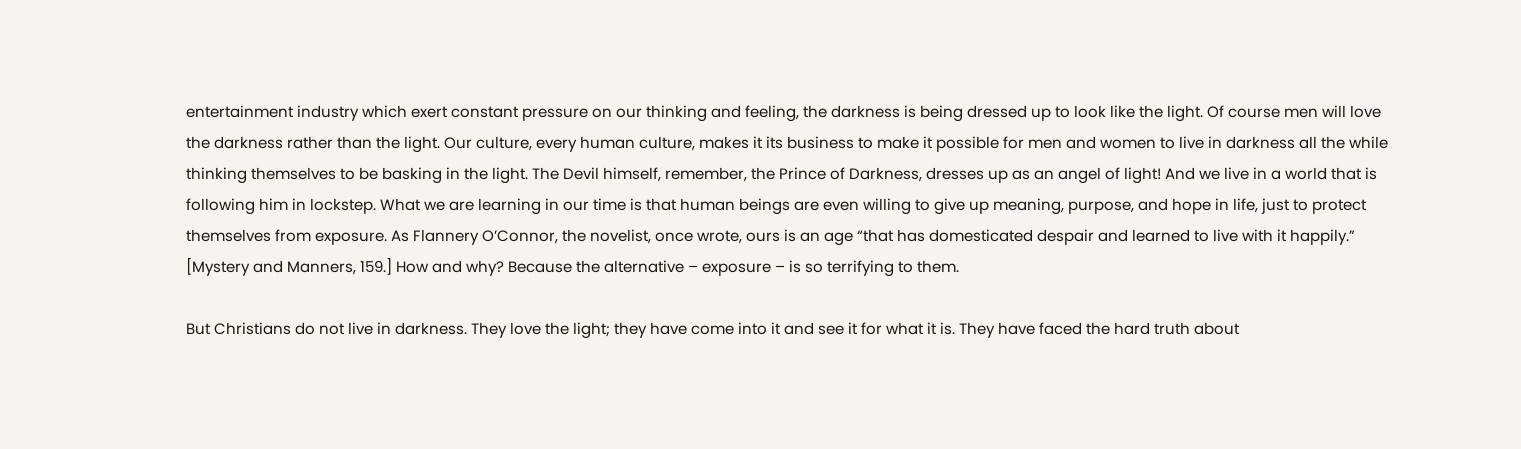entertainment industry which exert constant pressure on our thinking and feeling, the darkness is being dressed up to look like the light. Of course men will love the darkness rather than the light. Our culture, every human culture, makes it its business to make it possible for men and women to live in darkness all the while thinking themselves to be basking in the light. The Devil himself, remember, the Prince of Darkness, dresses up as an angel of light! And we live in a world that is following him in lockstep. What we are learning in our time is that human beings are even willing to give up meaning, purpose, and hope in life, just to protect themselves from exposure. As Flannery O’Connor, the novelist, once wrote, ours is an age “that has domesticated despair and learned to live with it happily.” [Mystery and Manners, 159.] How and why? Because the alternative – exposure – is so terrifying to them.

But Christians do not live in darkness. They love the light; they have come into it and see it for what it is. They have faced the hard truth about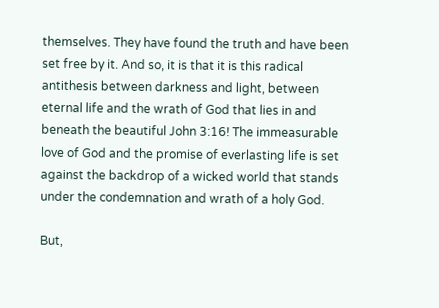themselves. They have found the truth and have been set free by it. And so, it is that it is this radical antithesis between darkness and light, between eternal life and the wrath of God that lies in and beneath the beautiful John 3:16! The immeasurable love of God and the promise of everlasting life is set against the backdrop of a wicked world that stands under the condemnation and wrath of a holy God.

But,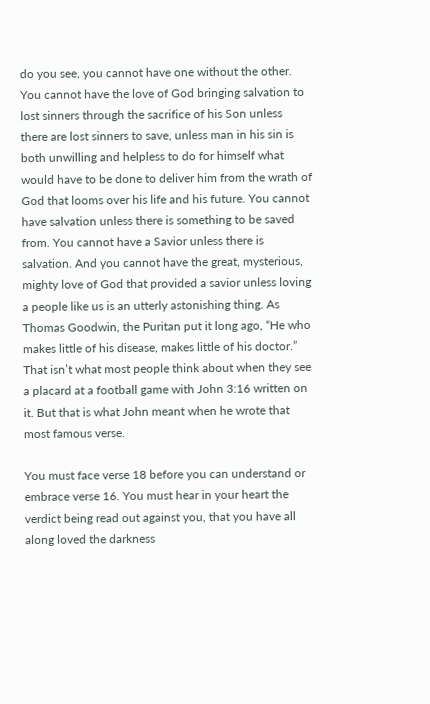do you see, you cannot have one without the other. You cannot have the love of God bringing salvation to lost sinners through the sacrifice of his Son unless there are lost sinners to save, unless man in his sin is both unwilling and helpless to do for himself what would have to be done to deliver him from the wrath of God that looms over his life and his future. You cannot have salvation unless there is something to be saved from. You cannot have a Savior unless there is salvation. And you cannot have the great, mysterious, mighty love of God that provided a savior unless loving a people like us is an utterly astonishing thing. As Thomas Goodwin, the Puritan put it long ago, “He who makes little of his disease, makes little of his doctor.” That isn’t what most people think about when they see a placard at a football game with John 3:16 written on it. But that is what John meant when he wrote that most famous verse.

You must face verse 18 before you can understand or embrace verse 16. You must hear in your heart the verdict being read out against you, that you have all along loved the darkness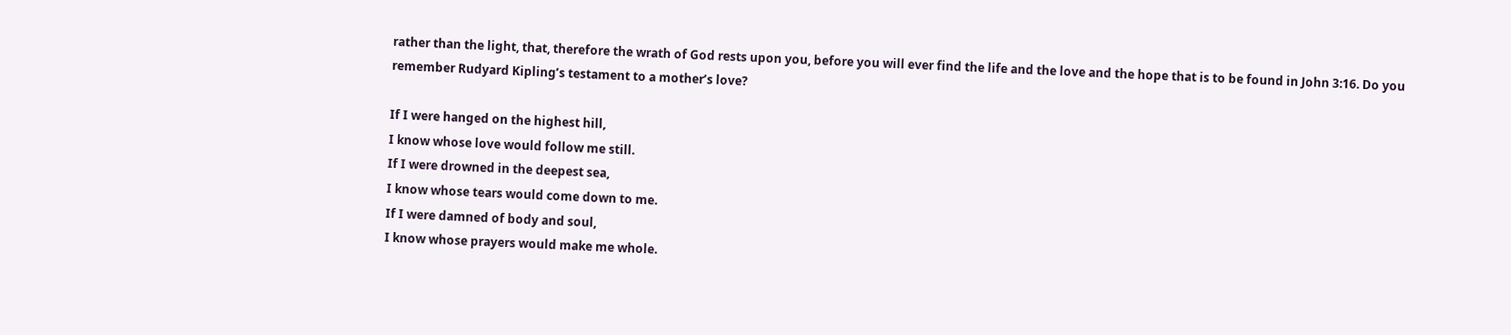rather than the light, that, therefore the wrath of God rests upon you, before you will ever find the life and the love and the hope that is to be found in John 3:16. Do you remember Rudyard Kipling’s testament to a mother’s love?

If I were hanged on the highest hill,
I know whose love would follow me still.
If I were drowned in the deepest sea,
I know whose tears would come down to me.
If I were damned of body and soul,
I know whose prayers would make me whole.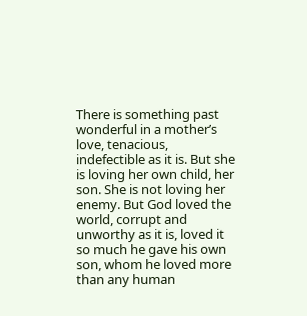There is something past wonderful in a mother’s love, tenacious, indefectible as it is. But she is loving her own child, her son. She is not loving her enemy. But God loved the world, corrupt and unworthy as it is, loved it so much he gave his own son, whom he loved more than any human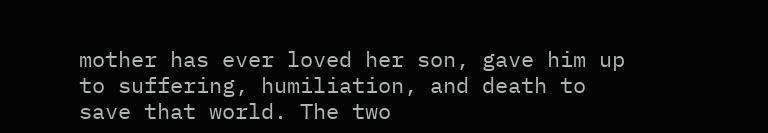mother has ever loved her son, gave him up to suffering, humiliation, and death to save that world. The two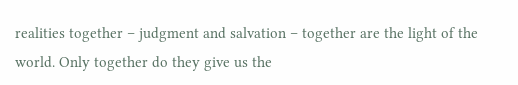realities together – judgment and salvation – together are the light of the world. Only together do they give us the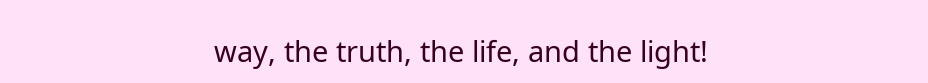way, the truth, the life, and the light!